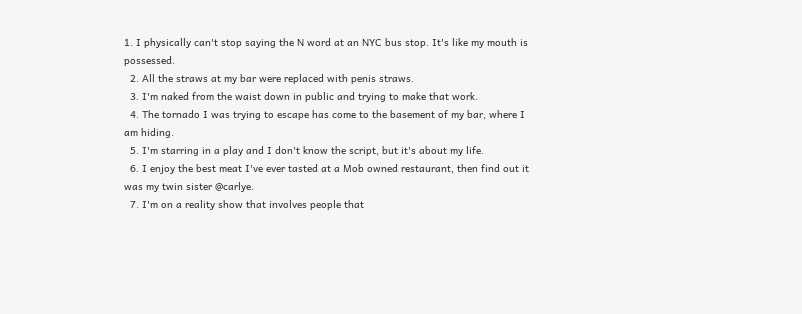1. I physically can't stop saying the N word at an NYC bus stop. It's like my mouth is possessed.
  2. All the straws at my bar were replaced with penis straws.
  3. I'm naked from the waist down in public and trying to make that work.
  4. The tornado I was trying to escape has come to the basement of my bar, where I am hiding.
  5. I'm starring in a play and I don't know the script, but it's about my life.
  6. I enjoy the best meat I've ever tasted at a Mob owned restaurant, then find out it was my twin sister @carlye.
  7. I'm on a reality show that involves people that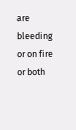are bleeding or on fire or both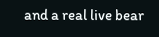and a real live bear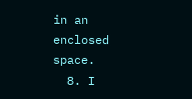in an enclosed space.
  8. I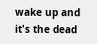wake up and it's the dead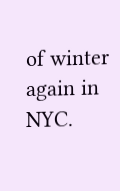of winter again in NYC.